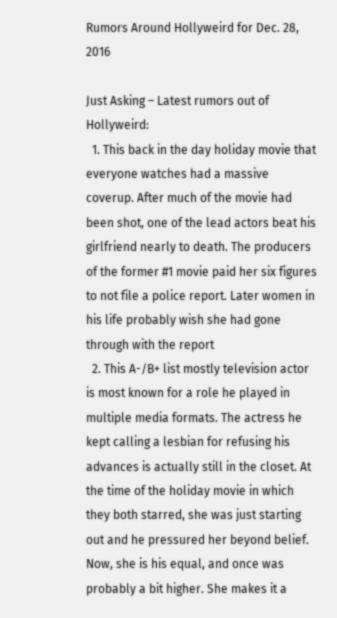Rumors Around Hollyweird for Dec. 28, 2016

Just Asking – Latest rumors out of Hollyweird:
  1. This back in the day holiday movie that everyone watches had a massive coverup. After much of the movie had been shot, one of the lead actors beat his girlfriend nearly to death. The producers of the former #1 movie paid her six figures to not file a police report. Later women in his life probably wish she had gone through with the report
  2. This A-/B+ list mostly television actor is most known for a role he played in multiple media formats. The actress he kept calling a lesbian for refusing his advances is actually still in the closet. At the time of the holiday movie in which they both starred, she was just starting out and he pressured her beyond belief. Now, she is his equal, and once was probably a bit higher. She makes it a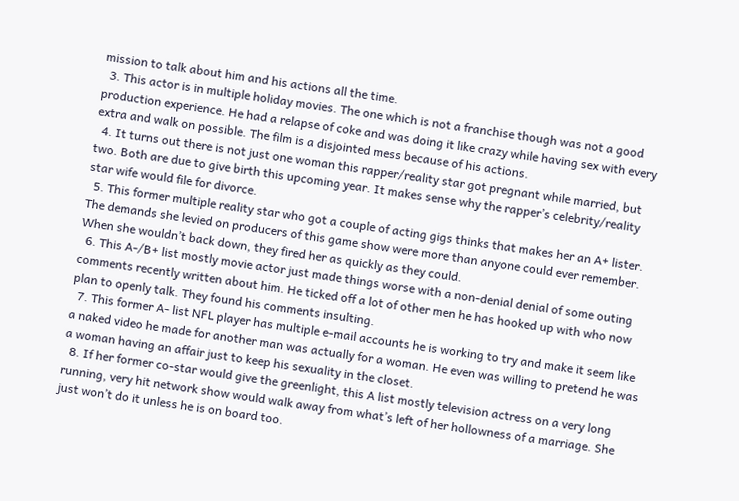mission to talk about him and his actions all the time.
  3. This actor is in multiple holiday movies. The one which is not a franchise though was not a good production experience. He had a relapse of coke and was doing it like crazy while having sex with every extra and walk on possible. The film is a disjointed mess because of his actions.
  4. It turns out there is not just one woman this rapper/reality star got pregnant while married, but two. Both are due to give birth this upcoming year. It makes sense why the rapper’s celebrity/reality star wife would file for divorce.
  5. This former multiple reality star who got a couple of acting gigs thinks that makes her an A+ lister. The demands she levied on producers of this game show were more than anyone could ever remember. When she wouldn’t back down, they fired her as quickly as they could.
  6. This A-/B+ list mostly movie actor just made things worse with a non-denial denial of some outing comments recently written about him. He ticked off a lot of other men he has hooked up with who now plan to openly talk. They found his comments insulting.
  7. This former A- list NFL player has multiple e-mail accounts he is working to try and make it seem like a naked video he made for another man was actually for a woman. He even was willing to pretend he was a woman having an affair just to keep his sexuality in the closet.
  8. If her former co-star would give the greenlight, this A list mostly television actress on a very long running, very hit network show would walk away from what’s left of her hollowness of a marriage. She just won’t do it unless he is on board too.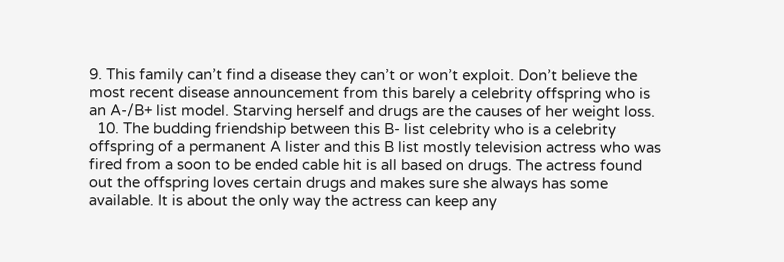9. This family can’t find a disease they can’t or won’t exploit. Don’t believe the most recent disease announcement from this barely a celebrity offspring who is an A-/B+ list model. Starving herself and drugs are the causes of her weight loss.
  10. The budding friendship between this B- list celebrity who is a celebrity offspring of a permanent A lister and this B list mostly television actress who was fired from a soon to be ended cable hit is all based on drugs. The actress found out the offspring loves certain drugs and makes sure she always has some available. It is about the only way the actress can keep any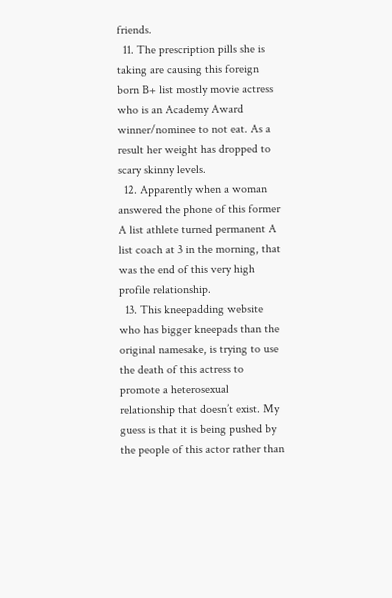friends.
  11. The prescription pills she is taking are causing this foreign born B+ list mostly movie actress who is an Academy Award winner/nominee to not eat. As a result her weight has dropped to scary skinny levels.
  12. Apparently when a woman answered the phone of this former A list athlete turned permanent A list coach at 3 in the morning, that was the end of this very high profile relationship.
  13. This kneepadding website who has bigger kneepads than the original namesake, is trying to use the death of this actress to promote a heterosexual relationship that doesn’t exist. My guess is that it is being pushed by the people of this actor rather than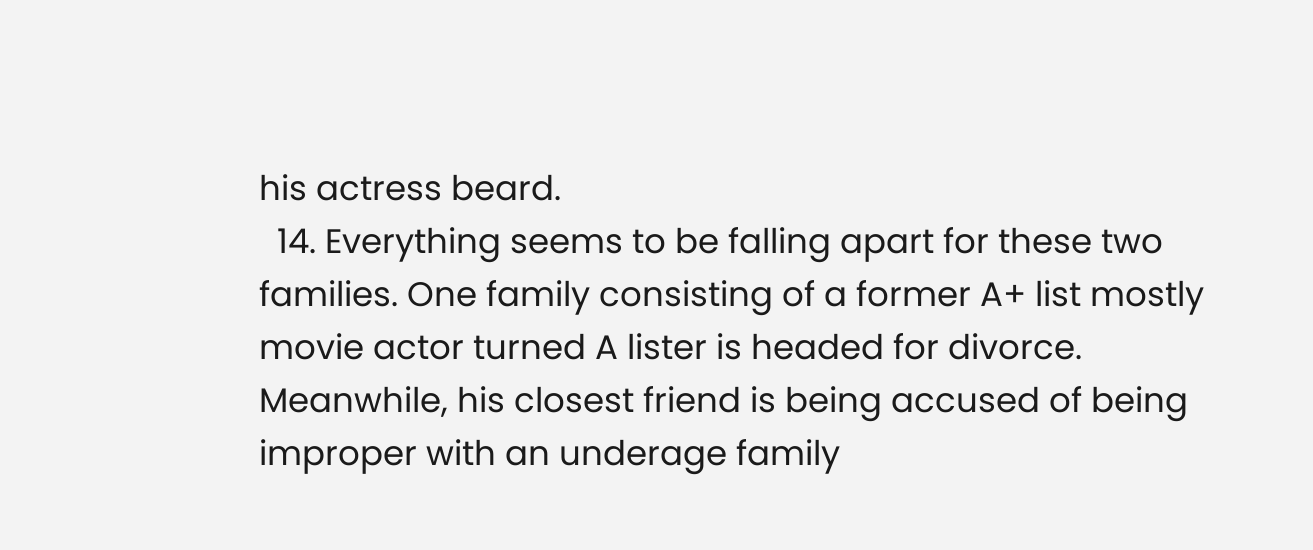his actress beard.
  14. Everything seems to be falling apart for these two families. One family consisting of a former A+ list mostly movie actor turned A lister is headed for divorce. Meanwhile, his closest friend is being accused of being improper with an underage family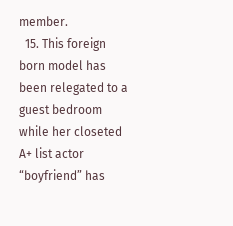member.
  15. This foreign born model has been relegated to a guest bedroom while her closeted A+ list actor “boyfriend” has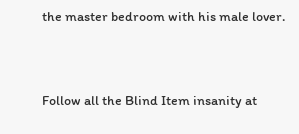the master bedroom with his male lover.


Follow all the Blind Item insanity at